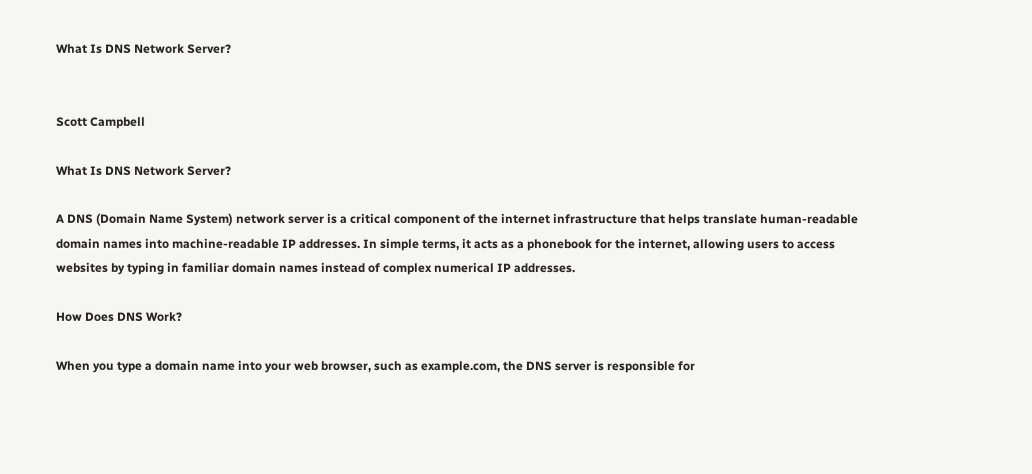What Is DNS Network Server?


Scott Campbell

What Is DNS Network Server?

A DNS (Domain Name System) network server is a critical component of the internet infrastructure that helps translate human-readable domain names into machine-readable IP addresses. In simple terms, it acts as a phonebook for the internet, allowing users to access websites by typing in familiar domain names instead of complex numerical IP addresses.

How Does DNS Work?

When you type a domain name into your web browser, such as example.com, the DNS server is responsible for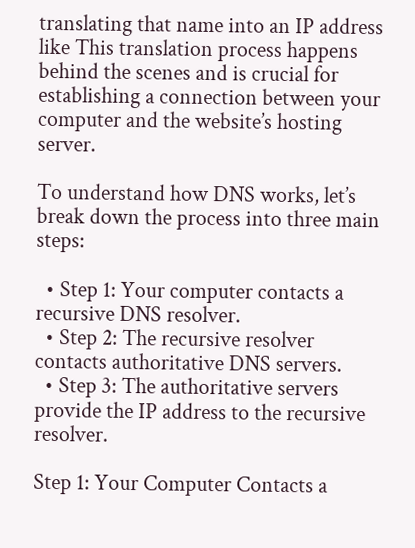translating that name into an IP address like This translation process happens behind the scenes and is crucial for establishing a connection between your computer and the website’s hosting server.

To understand how DNS works, let’s break down the process into three main steps:

  • Step 1: Your computer contacts a recursive DNS resolver.
  • Step 2: The recursive resolver contacts authoritative DNS servers.
  • Step 3: The authoritative servers provide the IP address to the recursive resolver.

Step 1: Your Computer Contacts a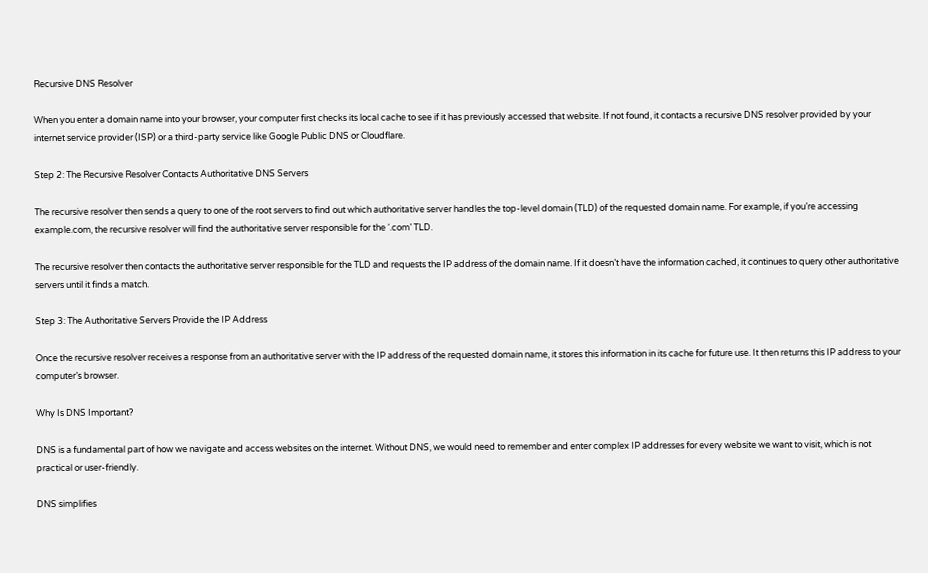Recursive DNS Resolver

When you enter a domain name into your browser, your computer first checks its local cache to see if it has previously accessed that website. If not found, it contacts a recursive DNS resolver provided by your internet service provider (ISP) or a third-party service like Google Public DNS or Cloudflare.

Step 2: The Recursive Resolver Contacts Authoritative DNS Servers

The recursive resolver then sends a query to one of the root servers to find out which authoritative server handles the top-level domain (TLD) of the requested domain name. For example, if you’re accessing example.com, the recursive resolver will find the authoritative server responsible for the ‘.com’ TLD.

The recursive resolver then contacts the authoritative server responsible for the TLD and requests the IP address of the domain name. If it doesn’t have the information cached, it continues to query other authoritative servers until it finds a match.

Step 3: The Authoritative Servers Provide the IP Address

Once the recursive resolver receives a response from an authoritative server with the IP address of the requested domain name, it stores this information in its cache for future use. It then returns this IP address to your computer’s browser.

Why Is DNS Important?

DNS is a fundamental part of how we navigate and access websites on the internet. Without DNS, we would need to remember and enter complex IP addresses for every website we want to visit, which is not practical or user-friendly.

DNS simplifies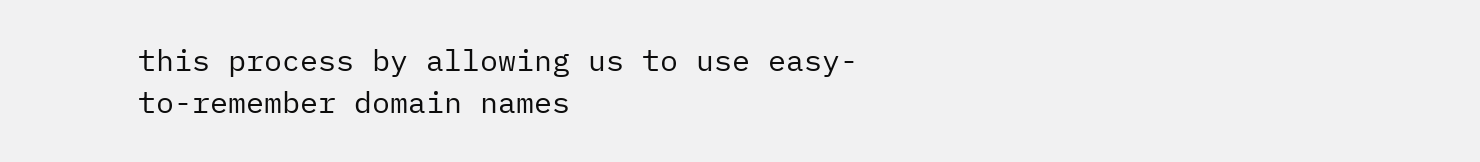this process by allowing us to use easy-to-remember domain names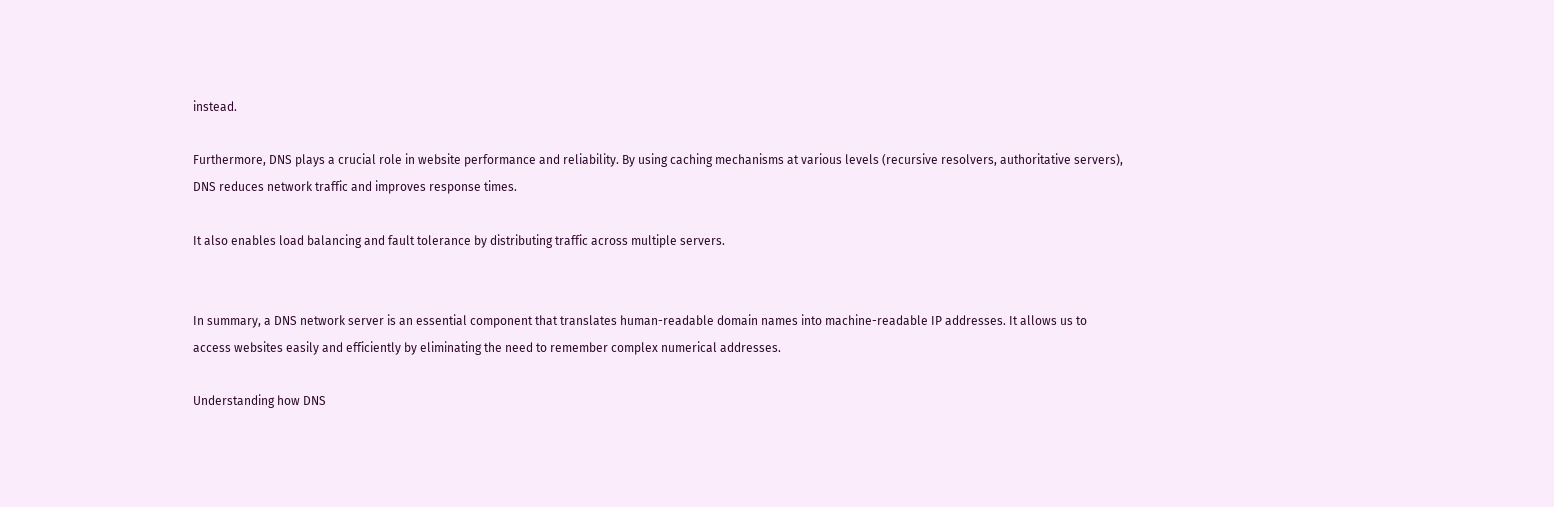instead.

Furthermore, DNS plays a crucial role in website performance and reliability. By using caching mechanisms at various levels (recursive resolvers, authoritative servers), DNS reduces network traffic and improves response times.

It also enables load balancing and fault tolerance by distributing traffic across multiple servers.


In summary, a DNS network server is an essential component that translates human-readable domain names into machine-readable IP addresses. It allows us to access websites easily and efficiently by eliminating the need to remember complex numerical addresses.

Understanding how DNS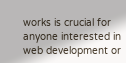works is crucial for anyone interested in web development or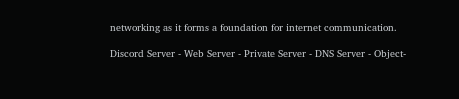networking as it forms a foundation for internet communication.

Discord Server - Web Server - Private Server - DNS Server - Object-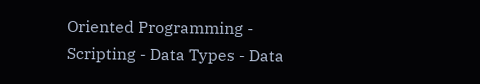Oriented Programming - Scripting - Data Types - Data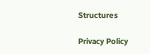Structures

Privacy Policy